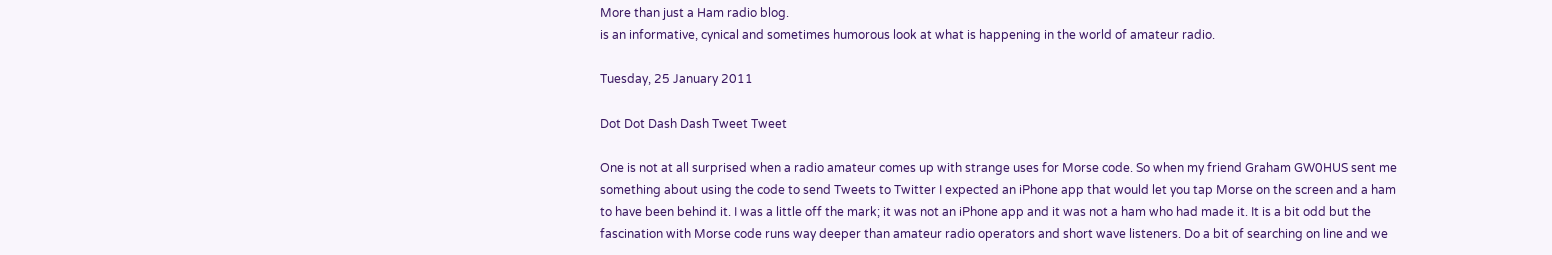More than just a Ham radio blog.
is an informative, cynical and sometimes humorous look at what is happening in the world of amateur radio.

Tuesday, 25 January 2011

Dot Dot Dash Dash Tweet Tweet

One is not at all surprised when a radio amateur comes up with strange uses for Morse code. So when my friend Graham GW0HUS sent me something about using the code to send Tweets to Twitter I expected an iPhone app that would let you tap Morse on the screen and a ham to have been behind it. I was a little off the mark; it was not an iPhone app and it was not a ham who had made it. It is a bit odd but the fascination with Morse code runs way deeper than amateur radio operators and short wave listeners. Do a bit of searching on line and we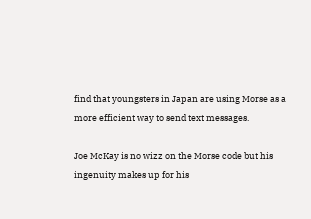find that youngsters in Japan are using Morse as a more efficient way to send text messages.

Joe McKay is no wizz on the Morse code but his ingenuity makes up for his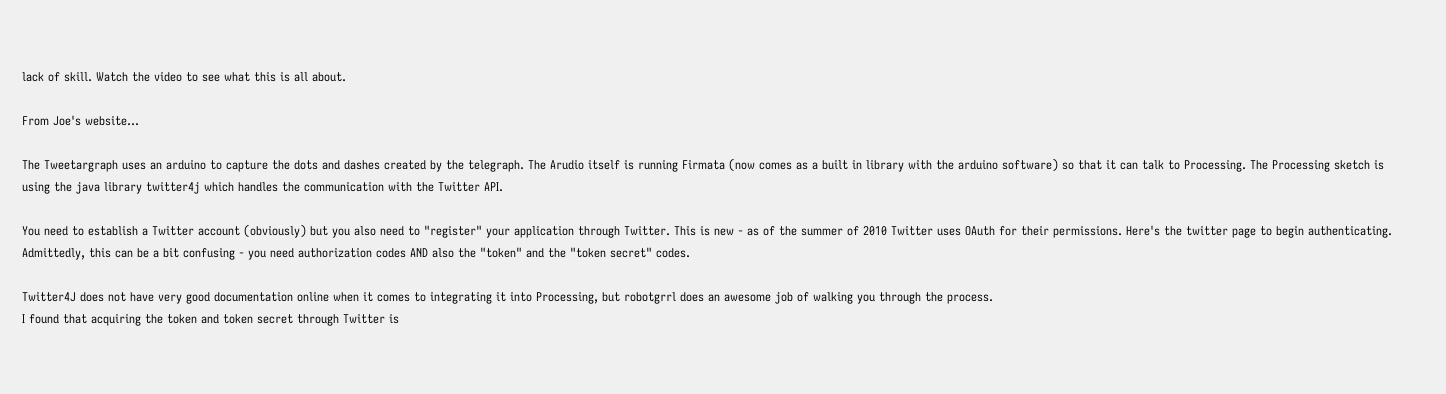lack of skill. Watch the video to see what this is all about.

From Joe's website...

The Tweetargraph uses an arduino to capture the dots and dashes created by the telegraph. The Arudio itself is running Firmata (now comes as a built in library with the arduino software) so that it can talk to Processing. The Processing sketch is using the java library twitter4j which handles the communication with the Twitter API.

You need to establish a Twitter account (obviously) but you also need to "register" your application through Twitter. This is new - as of the summer of 2010 Twitter uses OAuth for their permissions. Here's the twitter page to begin authenticating. Admittedly, this can be a bit confusing - you need authorization codes AND also the "token" and the "token secret" codes.

Twitter4J does not have very good documentation online when it comes to integrating it into Processing, but robotgrrl does an awesome job of walking you through the process.
I found that acquiring the token and token secret through Twitter is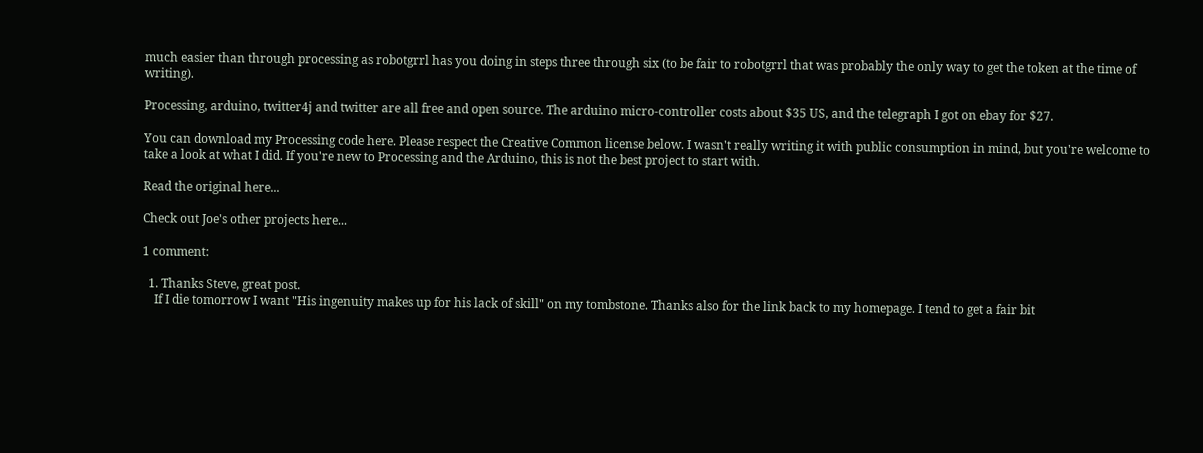much easier than through processing as robotgrrl has you doing in steps three through six (to be fair to robotgrrl that was probably the only way to get the token at the time of writing).

Processing, arduino, twitter4j and twitter are all free and open source. The arduino micro-controller costs about $35 US, and the telegraph I got on ebay for $27.

You can download my Processing code here. Please respect the Creative Common license below. I wasn't really writing it with public consumption in mind, but you're welcome to take a look at what I did. If you're new to Processing and the Arduino, this is not the best project to start with.

Read the original here...

Check out Joe's other projects here...

1 comment:

  1. Thanks Steve, great post.
    If I die tomorrow I want "His ingenuity makes up for his lack of skill" on my tombstone. Thanks also for the link back to my homepage. I tend to get a fair bit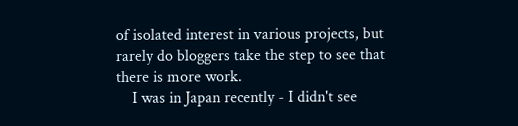of isolated interest in various projects, but rarely do bloggers take the step to see that there is more work.
    I was in Japan recently - I didn't see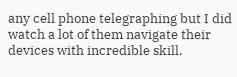any cell phone telegraphing but I did watch a lot of them navigate their devices with incredible skill.